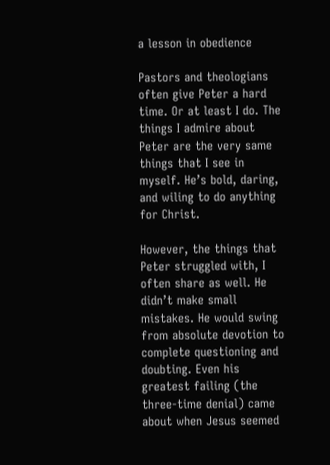a lesson in obedience

Pastors and theologians often give Peter a hard time. Or at least I do. The things I admire about Peter are the very same things that I see in myself. He’s bold, daring, and wiling to do anything for Christ.

However, the things that Peter struggled with, I often share as well. He didn’t make small mistakes. He would swing from absolute devotion to complete questioning and doubting. Even his greatest failing (the three-time denial) came about when Jesus seemed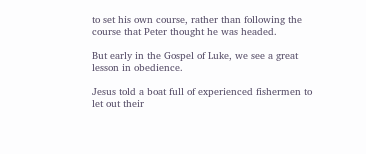to set his own course, rather than following the course that Peter thought he was headed.

But early in the Gospel of Luke, we see a great lesson in obedience.

Jesus told a boat full of experienced fishermen to let out their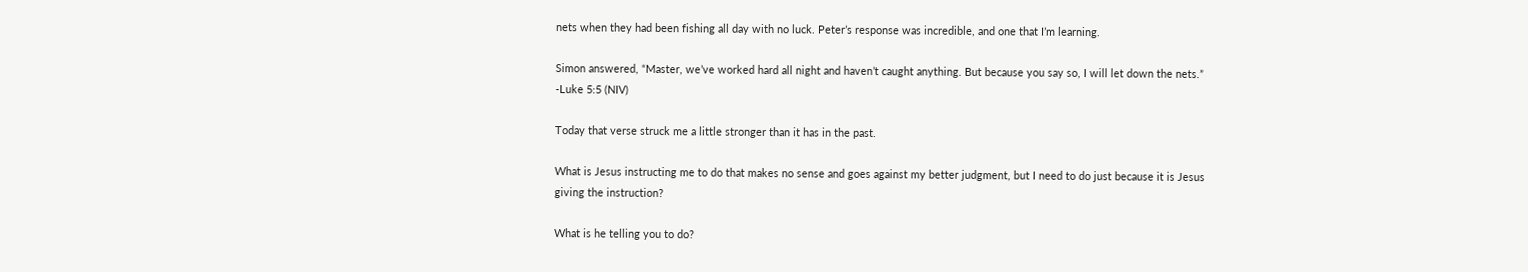nets when they had been fishing all day with no luck. Peter’s response was incredible, and one that I’m learning.

Simon answered, “Master, we’ve worked hard all night and haven’t caught anything. But because you say so, I will let down the nets.” -Luke 5:5 (NIV)

Today that verse struck me a little stronger than it has in the past.

What is Jesus instructing me to do that makes no sense and goes against my better judgment, but I need to do just because it is Jesus giving the instruction?

What is he telling you to do?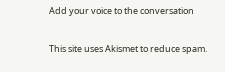Add your voice to the conversation

This site uses Akismet to reduce spam.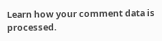Learn how your comment data is processed.